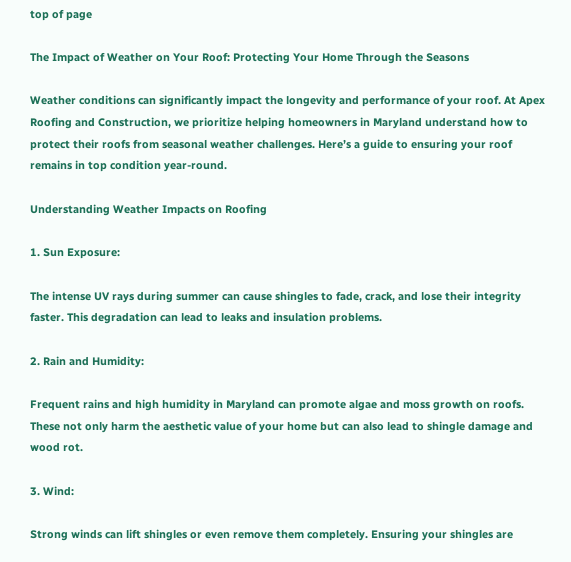top of page

The Impact of Weather on Your Roof: Protecting Your Home Through the Seasons

Weather conditions can significantly impact the longevity and performance of your roof. At Apex Roofing and Construction, we prioritize helping homeowners in Maryland understand how to protect their roofs from seasonal weather challenges. Here’s a guide to ensuring your roof remains in top condition year-round.

Understanding Weather Impacts on Roofing

1. Sun Exposure:

The intense UV rays during summer can cause shingles to fade, crack, and lose their integrity faster. This degradation can lead to leaks and insulation problems.

2. Rain and Humidity:

Frequent rains and high humidity in Maryland can promote algae and moss growth on roofs. These not only harm the aesthetic value of your home but can also lead to shingle damage and wood rot.

3. Wind:

Strong winds can lift shingles or even remove them completely. Ensuring your shingles are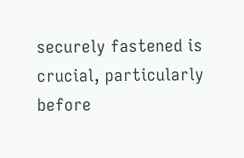securely fastened is crucial, particularly before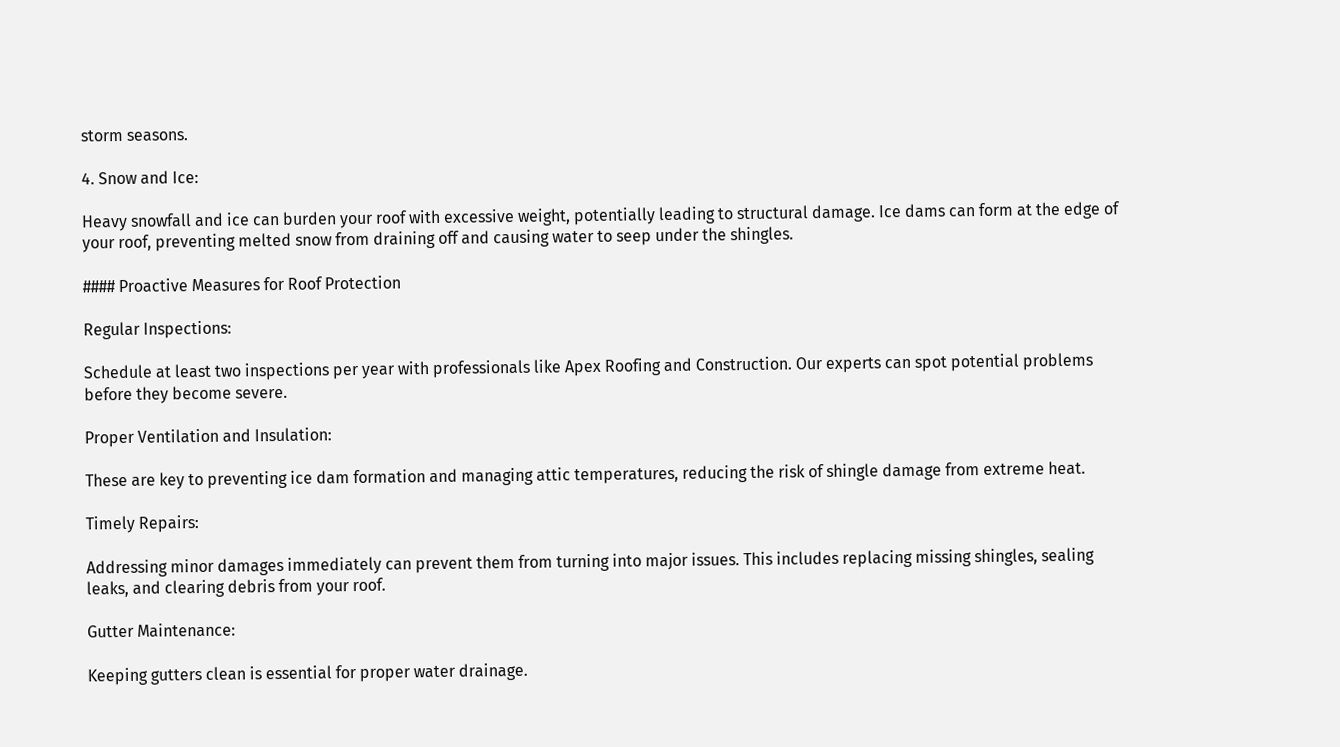storm seasons.

4. Snow and Ice:

Heavy snowfall and ice can burden your roof with excessive weight, potentially leading to structural damage. Ice dams can form at the edge of your roof, preventing melted snow from draining off and causing water to seep under the shingles.

#### Proactive Measures for Roof Protection

Regular Inspections:

Schedule at least two inspections per year with professionals like Apex Roofing and Construction. Our experts can spot potential problems before they become severe.

Proper Ventilation and Insulation:

These are key to preventing ice dam formation and managing attic temperatures, reducing the risk of shingle damage from extreme heat.

Timely Repairs:

Addressing minor damages immediately can prevent them from turning into major issues. This includes replacing missing shingles, sealing leaks, and clearing debris from your roof.

Gutter Maintenance:

Keeping gutters clean is essential for proper water drainage.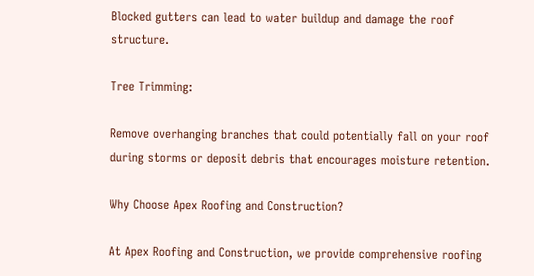Blocked gutters can lead to water buildup and damage the roof structure.

Tree Trimming:

Remove overhanging branches that could potentially fall on your roof during storms or deposit debris that encourages moisture retention.

Why Choose Apex Roofing and Construction?

At Apex Roofing and Construction, we provide comprehensive roofing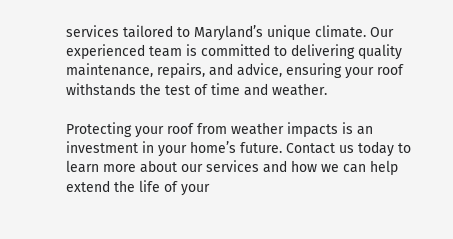services tailored to Maryland’s unique climate. Our experienced team is committed to delivering quality maintenance, repairs, and advice, ensuring your roof withstands the test of time and weather.

Protecting your roof from weather impacts is an investment in your home’s future. Contact us today to learn more about our services and how we can help extend the life of your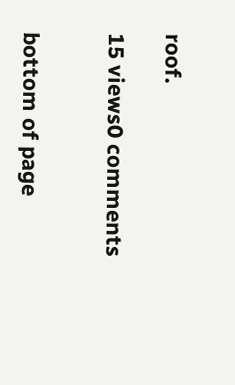roof.

15 views0 comments


bottom of page